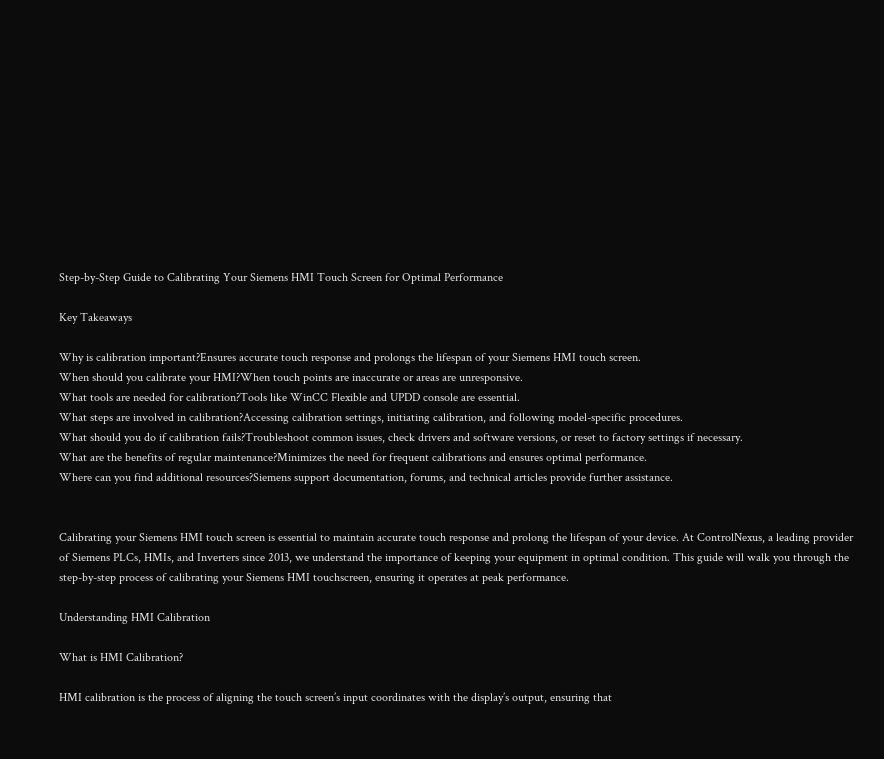Step-by-Step Guide to Calibrating Your Siemens HMI Touch Screen for Optimal Performance

Key Takeaways

Why is calibration important?Ensures accurate touch response and prolongs the lifespan of your Siemens HMI touch screen.
When should you calibrate your HMI?When touch points are inaccurate or areas are unresponsive.
What tools are needed for calibration?Tools like WinCC Flexible and UPDD console are essential.
What steps are involved in calibration?Accessing calibration settings, initiating calibration, and following model-specific procedures.
What should you do if calibration fails?Troubleshoot common issues, check drivers and software versions, or reset to factory settings if necessary.
What are the benefits of regular maintenance?Minimizes the need for frequent calibrations and ensures optimal performance.
Where can you find additional resources?Siemens support documentation, forums, and technical articles provide further assistance.


Calibrating your Siemens HMI touch screen is essential to maintain accurate touch response and prolong the lifespan of your device. At ControlNexus, a leading provider of Siemens PLCs, HMIs, and Inverters since 2013, we understand the importance of keeping your equipment in optimal condition. This guide will walk you through the step-by-step process of calibrating your Siemens HMI touchscreen, ensuring it operates at peak performance.

Understanding HMI Calibration

What is HMI Calibration?

HMI calibration is the process of aligning the touch screen’s input coordinates with the display’s output, ensuring that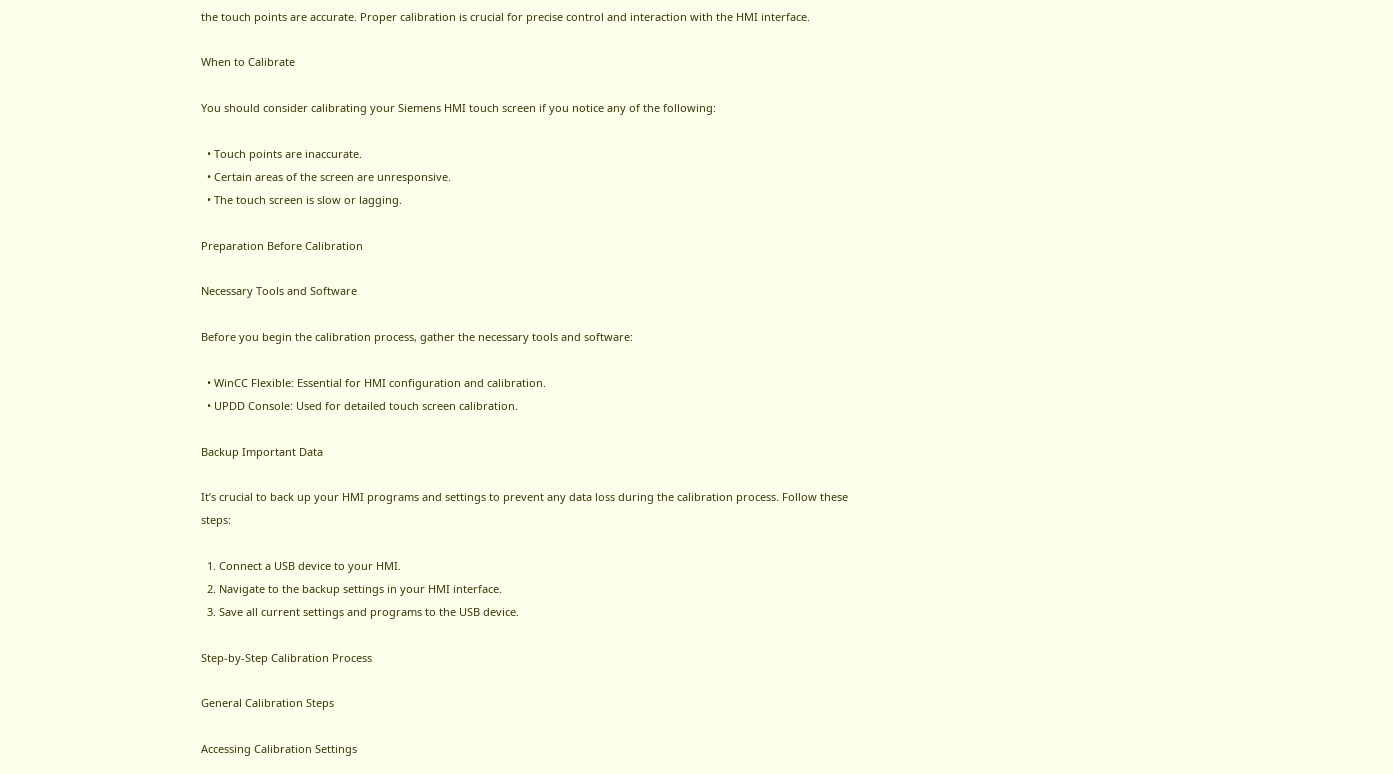the touch points are accurate. Proper calibration is crucial for precise control and interaction with the HMI interface.

When to Calibrate

You should consider calibrating your Siemens HMI touch screen if you notice any of the following:

  • Touch points are inaccurate.
  • Certain areas of the screen are unresponsive.
  • The touch screen is slow or lagging.

Preparation Before Calibration

Necessary Tools and Software

Before you begin the calibration process, gather the necessary tools and software:

  • WinCC Flexible: Essential for HMI configuration and calibration.
  • UPDD Console: Used for detailed touch screen calibration.

Backup Important Data

It’s crucial to back up your HMI programs and settings to prevent any data loss during the calibration process. Follow these steps:

  1. Connect a USB device to your HMI.
  2. Navigate to the backup settings in your HMI interface.
  3. Save all current settings and programs to the USB device.

Step-by-Step Calibration Process

General Calibration Steps

Accessing Calibration Settings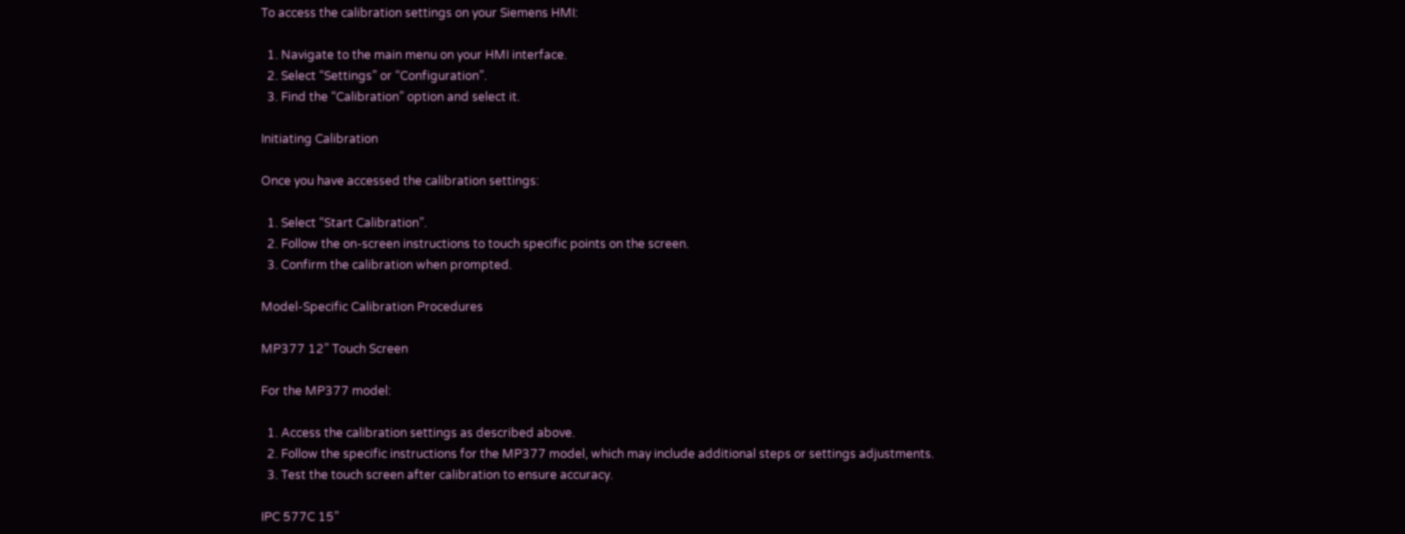To access the calibration settings on your Siemens HMI:

  1. Navigate to the main menu on your HMI interface.
  2. Select “Settings” or “Configuration”.
  3. Find the “Calibration” option and select it.

Initiating Calibration

Once you have accessed the calibration settings:

  1. Select “Start Calibration”.
  2. Follow the on-screen instructions to touch specific points on the screen.
  3. Confirm the calibration when prompted.

Model-Specific Calibration Procedures

MP377 12” Touch Screen

For the MP377 model:

  1. Access the calibration settings as described above.
  2. Follow the specific instructions for the MP377 model, which may include additional steps or settings adjustments.
  3. Test the touch screen after calibration to ensure accuracy.

IPC 577C 15”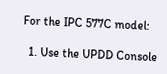For the IPC 577C model:

  1. Use the UPDD Console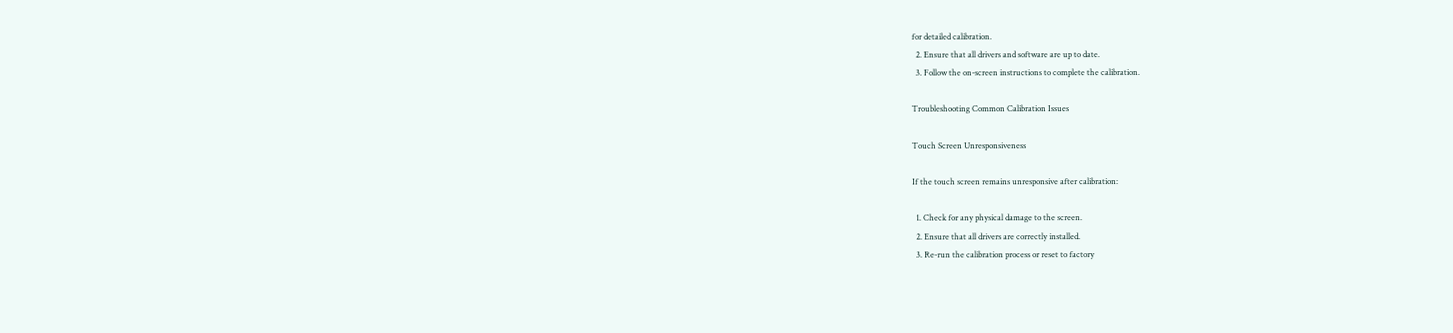for detailed calibration.
  2. Ensure that all drivers and software are up to date.
  3. Follow the on-screen instructions to complete the calibration.

Troubleshooting Common Calibration Issues

Touch Screen Unresponsiveness

If the touch screen remains unresponsive after calibration:

  1. Check for any physical damage to the screen.
  2. Ensure that all drivers are correctly installed.
  3. Re-run the calibration process or reset to factory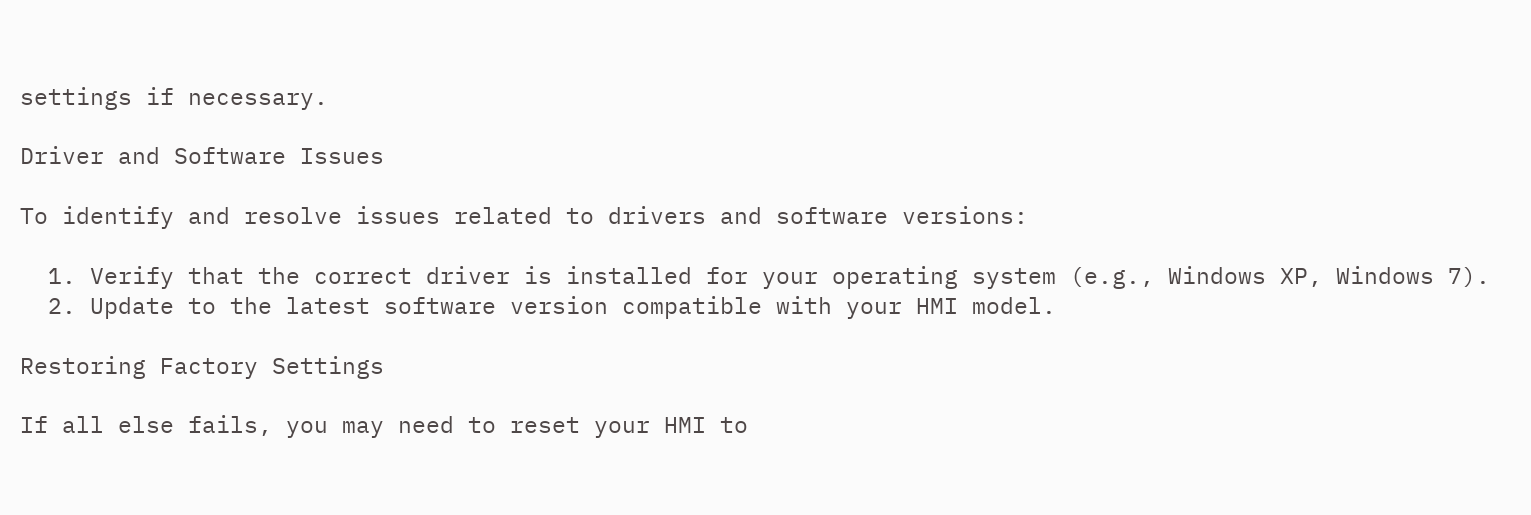settings if necessary.

Driver and Software Issues

To identify and resolve issues related to drivers and software versions:

  1. Verify that the correct driver is installed for your operating system (e.g., Windows XP, Windows 7).
  2. Update to the latest software version compatible with your HMI model.

Restoring Factory Settings

If all else fails, you may need to reset your HMI to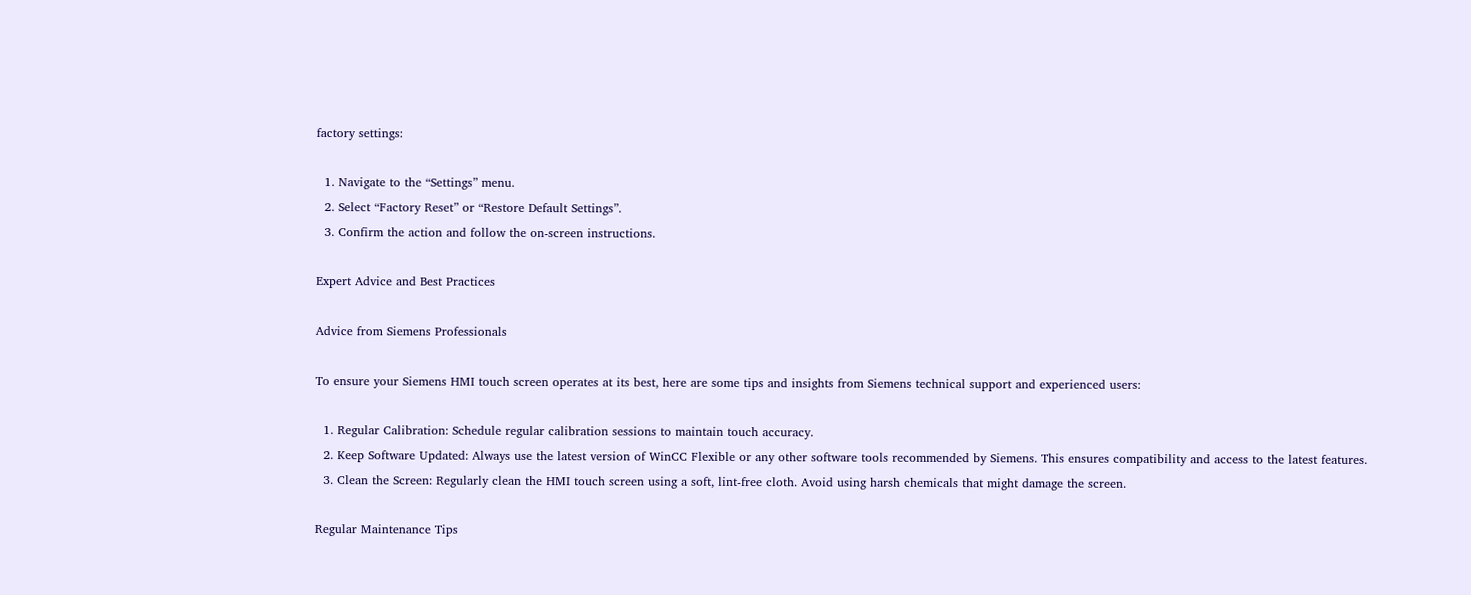factory settings:

  1. Navigate to the “Settings” menu.
  2. Select “Factory Reset” or “Restore Default Settings”.
  3. Confirm the action and follow the on-screen instructions.

Expert Advice and Best Practices

Advice from Siemens Professionals

To ensure your Siemens HMI touch screen operates at its best, here are some tips and insights from Siemens technical support and experienced users:

  1. Regular Calibration: Schedule regular calibration sessions to maintain touch accuracy.
  2. Keep Software Updated: Always use the latest version of WinCC Flexible or any other software tools recommended by Siemens. This ensures compatibility and access to the latest features.
  3. Clean the Screen: Regularly clean the HMI touch screen using a soft, lint-free cloth. Avoid using harsh chemicals that might damage the screen.

Regular Maintenance Tips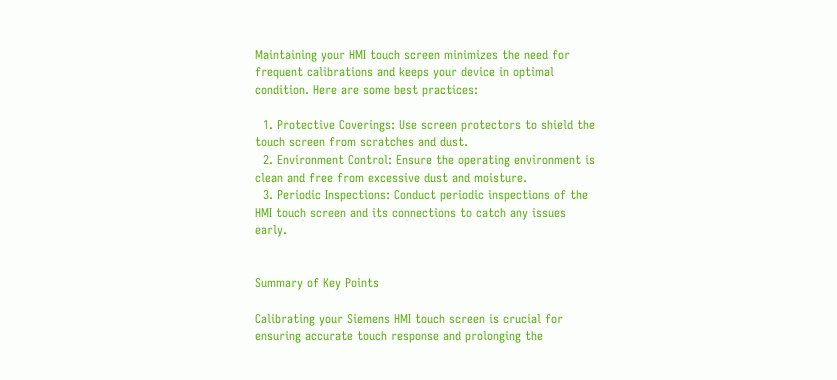Maintaining your HMI touch screen minimizes the need for frequent calibrations and keeps your device in optimal condition. Here are some best practices:

  1. Protective Coverings: Use screen protectors to shield the touch screen from scratches and dust.
  2. Environment Control: Ensure the operating environment is clean and free from excessive dust and moisture.
  3. Periodic Inspections: Conduct periodic inspections of the HMI touch screen and its connections to catch any issues early.


Summary of Key Points

Calibrating your Siemens HMI touch screen is crucial for ensuring accurate touch response and prolonging the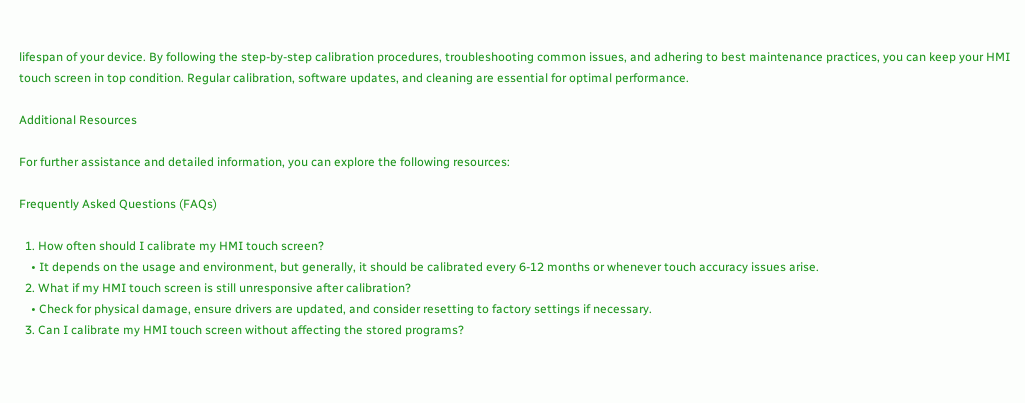lifespan of your device. By following the step-by-step calibration procedures, troubleshooting common issues, and adhering to best maintenance practices, you can keep your HMI touch screen in top condition. Regular calibration, software updates, and cleaning are essential for optimal performance.

Additional Resources

For further assistance and detailed information, you can explore the following resources:

Frequently Asked Questions (FAQs)

  1. How often should I calibrate my HMI touch screen?
    • It depends on the usage and environment, but generally, it should be calibrated every 6-12 months or whenever touch accuracy issues arise.
  2. What if my HMI touch screen is still unresponsive after calibration?
    • Check for physical damage, ensure drivers are updated, and consider resetting to factory settings if necessary.
  3. Can I calibrate my HMI touch screen without affecting the stored programs?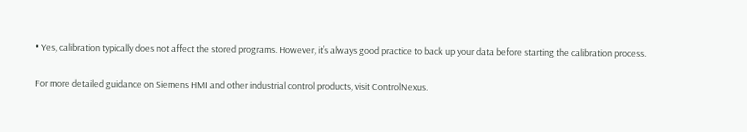• Yes, calibration typically does not affect the stored programs. However, it’s always good practice to back up your data before starting the calibration process.

For more detailed guidance on Siemens HMI and other industrial control products, visit ControlNexus.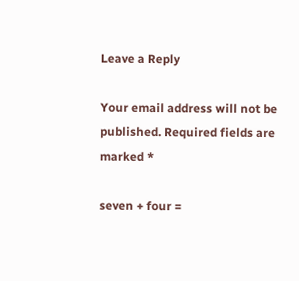Leave a Reply

Your email address will not be published. Required fields are marked *

seven + four =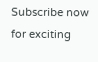Subscribe now for exciting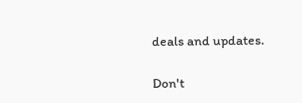deals and updates.

Don't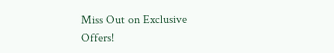Miss Out on Exclusive Offers!